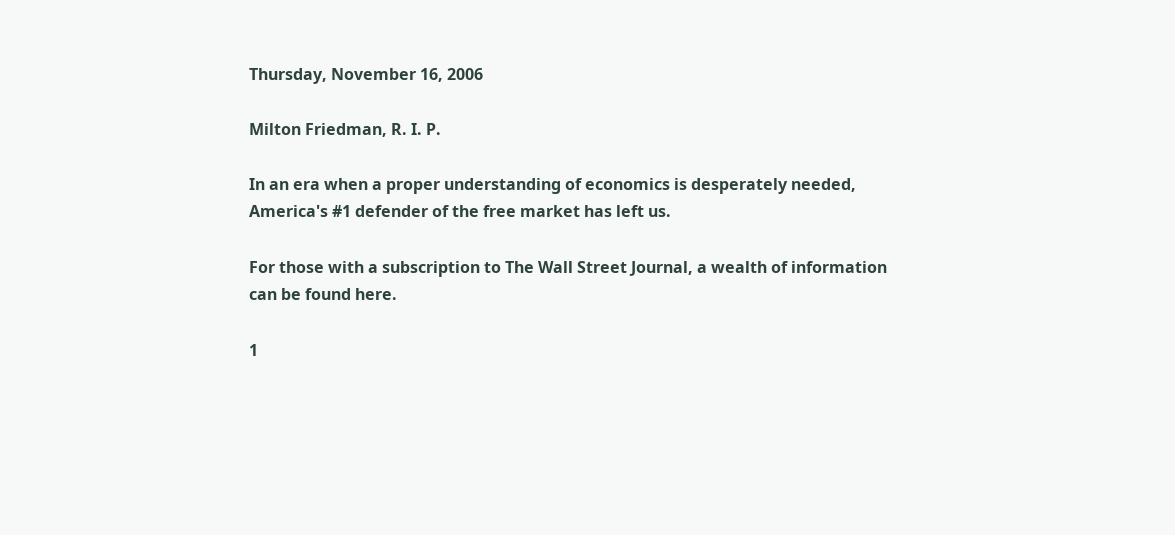Thursday, November 16, 2006

Milton Friedman, R. I. P.

In an era when a proper understanding of economics is desperately needed, America's #1 defender of the free market has left us.

For those with a subscription to The Wall Street Journal, a wealth of information can be found here.

1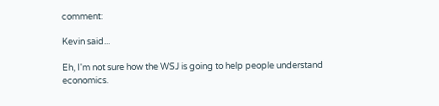comment:

Kevin said...

Eh, I'm not sure how the WSJ is going to help people understand economics.